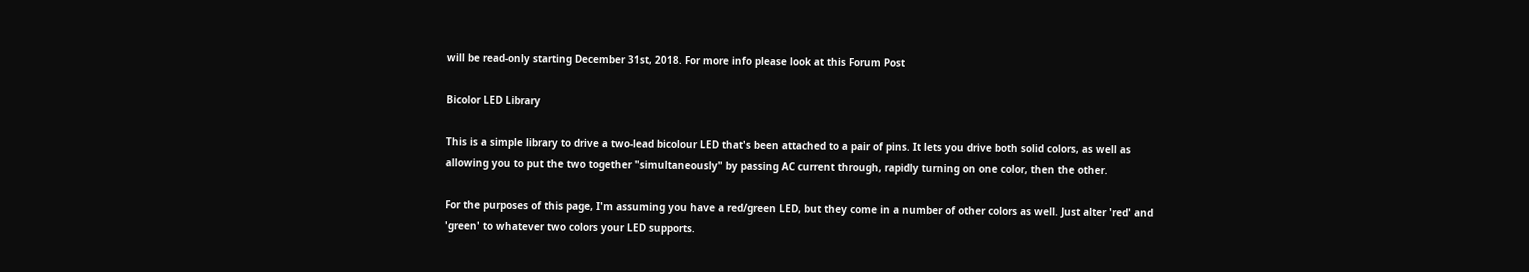will be read-only starting December 31st, 2018. For more info please look at this Forum Post

Bicolor LED Library

This is a simple library to drive a two-lead bicolour LED that's been attached to a pair of pins. It lets you drive both solid colors, as well as allowing you to put the two together "simultaneously" by passing AC current through, rapidly turning on one color, then the other.

For the purposes of this page, I'm assuming you have a red/green LED, but they come in a number of other colors as well. Just alter 'red' and 'green' to whatever two colors your LED supports.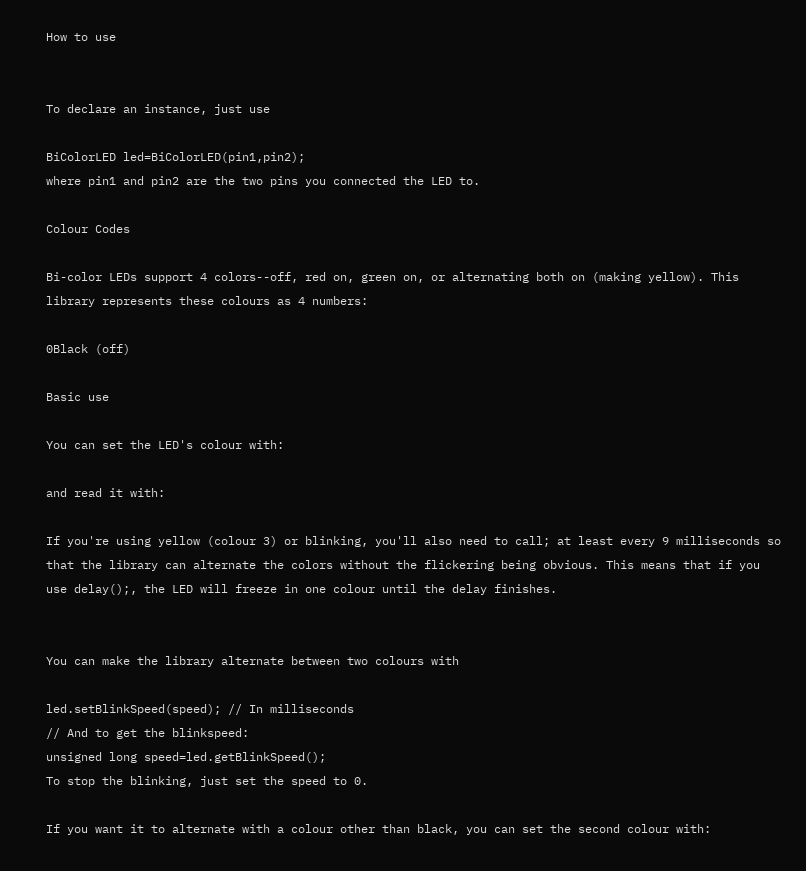How to use


To declare an instance, just use

BiColorLED led=BiColorLED(pin1,pin2);
where pin1 and pin2 are the two pins you connected the LED to.

Colour Codes

Bi-color LEDs support 4 colors--off, red on, green on, or alternating both on (making yellow). This library represents these colours as 4 numbers:

0Black (off)

Basic use

You can set the LED's colour with:

and read it with:

If you're using yellow (colour 3) or blinking, you'll also need to call; at least every 9 milliseconds so that the library can alternate the colors without the flickering being obvious. This means that if you use delay();, the LED will freeze in one colour until the delay finishes.


You can make the library alternate between two colours with

led.setBlinkSpeed(speed); // In milliseconds
// And to get the blinkspeed:
unsigned long speed=led.getBlinkSpeed();
To stop the blinking, just set the speed to 0.

If you want it to alternate with a colour other than black, you can set the second colour with: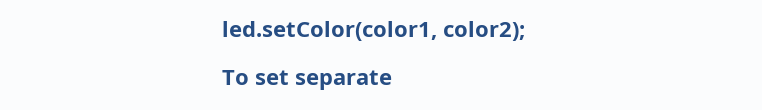led.setColor(color1, color2);

To set separate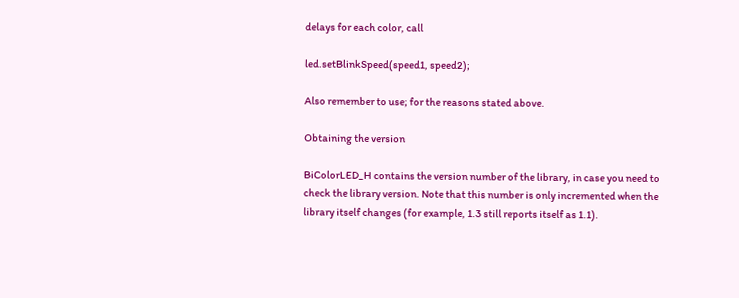delays for each color, call

led.setBlinkSpeed(speed1, speed2);

Also remember to use; for the reasons stated above.

Obtaining the version

BiColorLED_H contains the version number of the library, in case you need to check the library version. Note that this number is only incremented when the library itself changes (for example, 1.3 still reports itself as 1.1).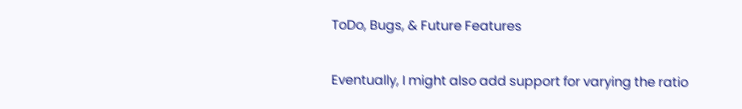ToDo, Bugs, & Future Features

Eventually, I might also add support for varying the ratio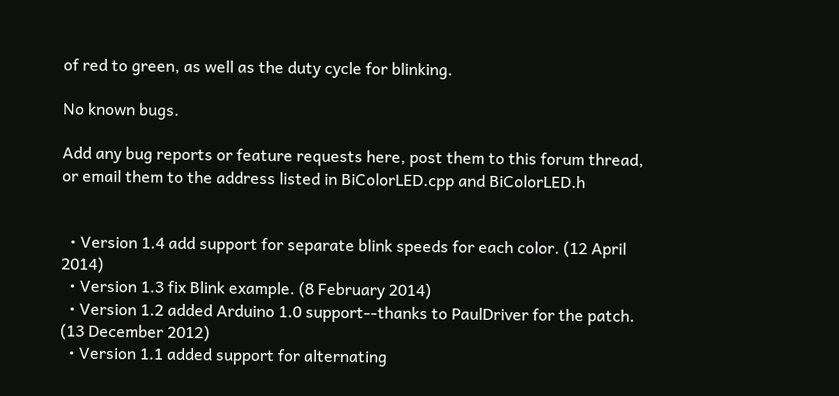of red to green, as well as the duty cycle for blinking.

No known bugs.

Add any bug reports or feature requests here, post them to this forum thread, or email them to the address listed in BiColorLED.cpp and BiColorLED.h


  • Version 1.4 add support for separate blink speeds for each color. (12 April 2014)
  • Version 1.3 fix Blink example. (8 February 2014)
  • Version 1.2 added Arduino 1.0 support--thanks to PaulDriver for the patch. (13 December 2012)
  • Version 1.1 added support for alternating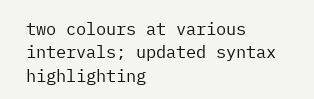two colours at various intervals; updated syntax highlighting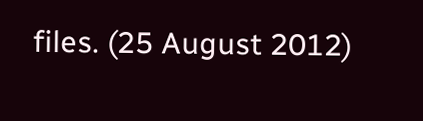files. (25 August 2012)